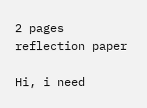2 pages reflection paper

Hi, i need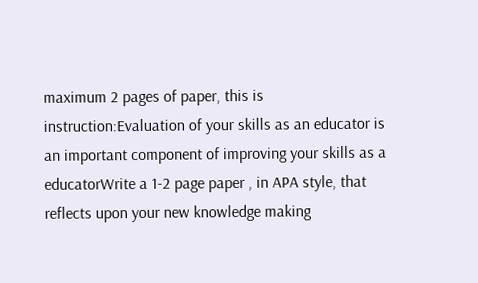maximum 2 pages of paper, this is instruction:Evaluation of your skills as an educator is an important component of improving your skills as a educatorWrite a 1-2 page paper , in APA style, that reflects upon your new knowledge making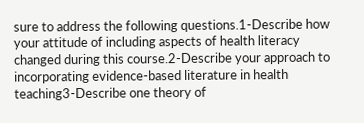sure to address the following questions.1-Describe how your attitude of including aspects of health literacy changed during this course.2-Describe your approach to incorporating evidence-based literature in health teaching3-Describe one theory of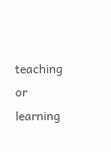teaching or learning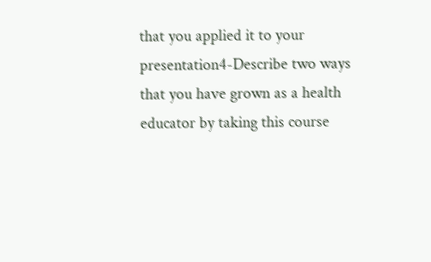that you applied it to your presentation4-Describe two ways that you have grown as a health educator by taking this course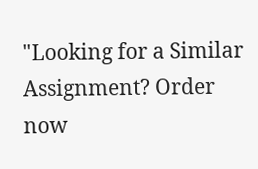"Looking for a Similar Assignment? Order now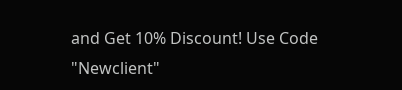and Get 10% Discount! Use Code "Newclient"